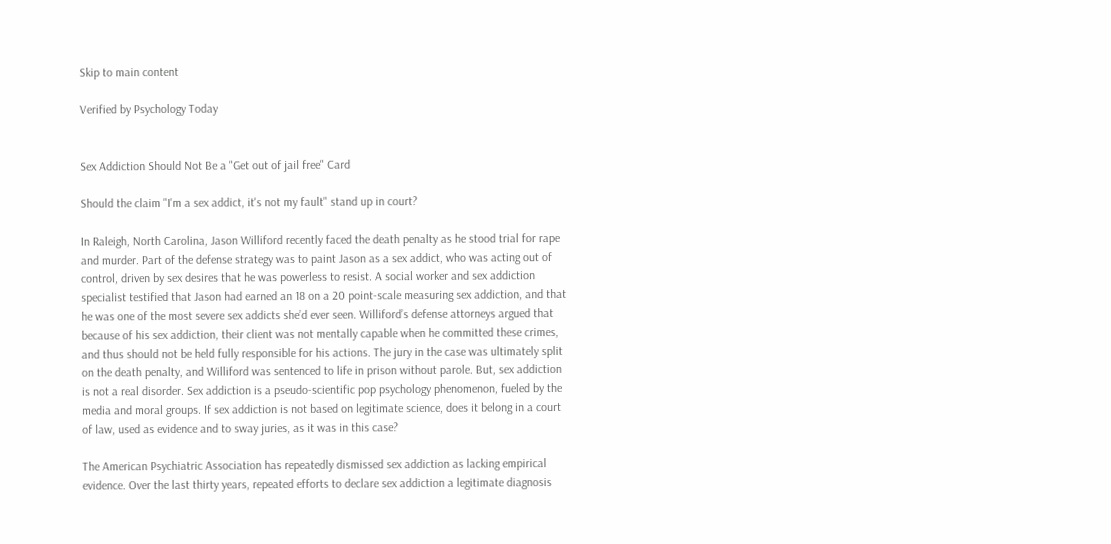Skip to main content

Verified by Psychology Today


Sex Addiction Should Not Be a "Get out of jail free" Card

Should the claim "I'm a sex addict, it's not my fault" stand up in court?

In Raleigh, North Carolina, Jason Williford recently faced the death penalty as he stood trial for rape and murder. Part of the defense strategy was to paint Jason as a sex addict, who was acting out of control, driven by sex desires that he was powerless to resist. A social worker and sex addiction specialist testified that Jason had earned an 18 on a 20 point-scale measuring sex addiction, and that he was one of the most severe sex addicts she’d ever seen. Williford’s defense attorneys argued that because of his sex addiction, their client was not mentally capable when he committed these crimes, and thus should not be held fully responsible for his actions. The jury in the case was ultimately split on the death penalty, and Williford was sentenced to life in prison without parole. But, sex addiction is not a real disorder. Sex addiction is a pseudo-scientific pop psychology phenomenon, fueled by the media and moral groups. If sex addiction is not based on legitimate science, does it belong in a court of law, used as evidence and to sway juries, as it was in this case?

The American Psychiatric Association has repeatedly dismissed sex addiction as lacking empirical evidence. Over the last thirty years, repeated efforts to declare sex addiction a legitimate diagnosis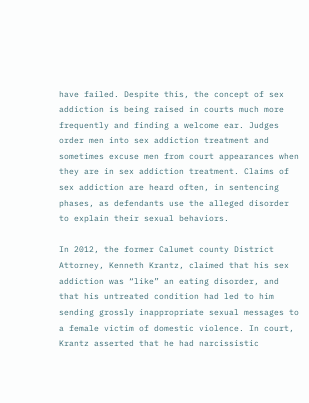have failed. Despite this, the concept of sex addiction is being raised in courts much more frequently and finding a welcome ear. Judges order men into sex addiction treatment and sometimes excuse men from court appearances when they are in sex addiction treatment. Claims of sex addiction are heard often, in sentencing phases, as defendants use the alleged disorder to explain their sexual behaviors.

In 2012, the former Calumet county District Attorney, Kenneth Krantz, claimed that his sex addiction was “like” an eating disorder, and that his untreated condition had led to him sending grossly inappropriate sexual messages to a female victim of domestic violence. In court, Krantz asserted that he had narcissistic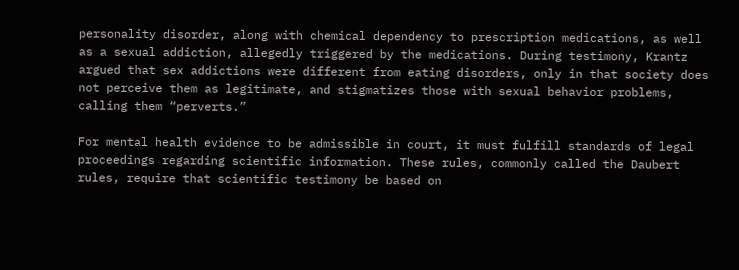personality disorder, along with chemical dependency to prescription medications, as well as a sexual addiction, allegedly triggered by the medications. During testimony, Krantz argued that sex addictions were different from eating disorders, only in that society does not perceive them as legitimate, and stigmatizes those with sexual behavior problems, calling them “perverts.”

For mental health evidence to be admissible in court, it must fulfill standards of legal proceedings regarding scientific information. These rules, commonly called the Daubert rules, require that scientific testimony be based on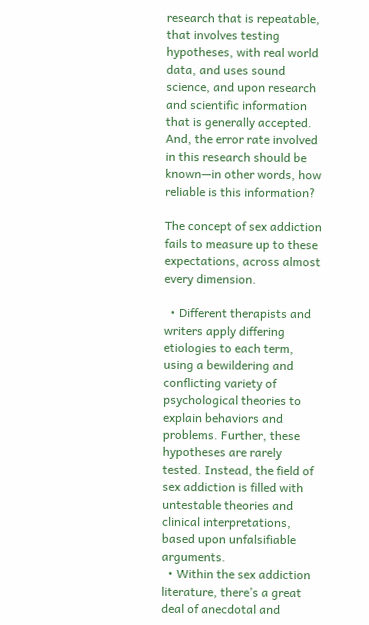research that is repeatable, that involves testing hypotheses, with real world data, and uses sound science, and upon research and scientific information that is generally accepted. And, the error rate involved in this research should be known—in other words, how reliable is this information?

The concept of sex addiction fails to measure up to these expectations, across almost every dimension.

  • Different therapists and writers apply differing etiologies to each term, using a bewildering and conflicting variety of psychological theories to explain behaviors and problems. Further, these hypotheses are rarely tested. Instead, the field of sex addiction is filled with untestable theories and clinical interpretations, based upon unfalsifiable arguments.
  • Within the sex addiction literature, there’s a great deal of anecdotal and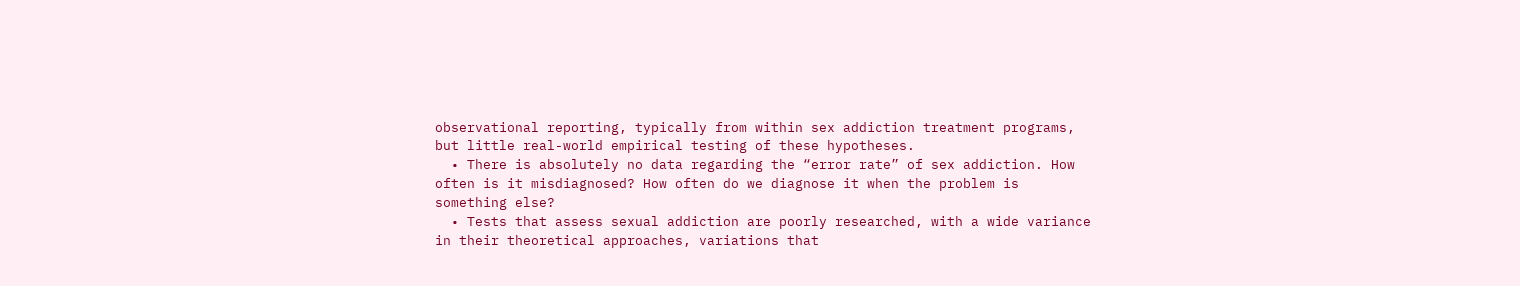observational reporting, typically from within sex addiction treatment programs, but little real-world empirical testing of these hypotheses.
  • There is absolutely no data regarding the “error rate” of sex addiction. How often is it misdiagnosed? How often do we diagnose it when the problem is something else?
  • Tests that assess sexual addiction are poorly researched, with a wide variance in their theoretical approaches, variations that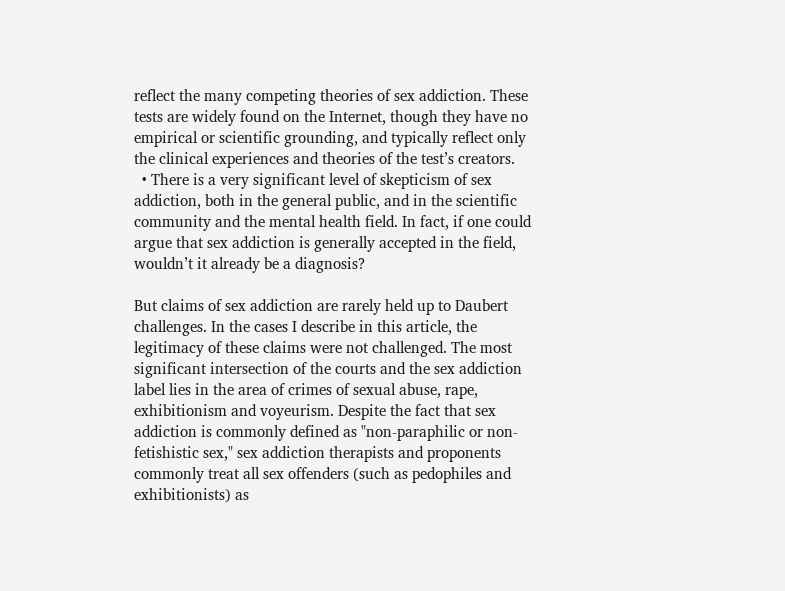reflect the many competing theories of sex addiction. These tests are widely found on the Internet, though they have no empirical or scientific grounding, and typically reflect only the clinical experiences and theories of the test’s creators.
  • There is a very significant level of skepticism of sex addiction, both in the general public, and in the scientific community and the mental health field. In fact, if one could argue that sex addiction is generally accepted in the field, wouldn’t it already be a diagnosis?

But claims of sex addiction are rarely held up to Daubert challenges. In the cases I describe in this article, the legitimacy of these claims were not challenged. The most significant intersection of the courts and the sex addiction label lies in the area of crimes of sexual abuse, rape, exhibitionism and voyeurism. Despite the fact that sex addiction is commonly defined as "non-paraphilic or non-fetishistic sex," sex addiction therapists and proponents commonly treat all sex offenders (such as pedophiles and exhibitionists) as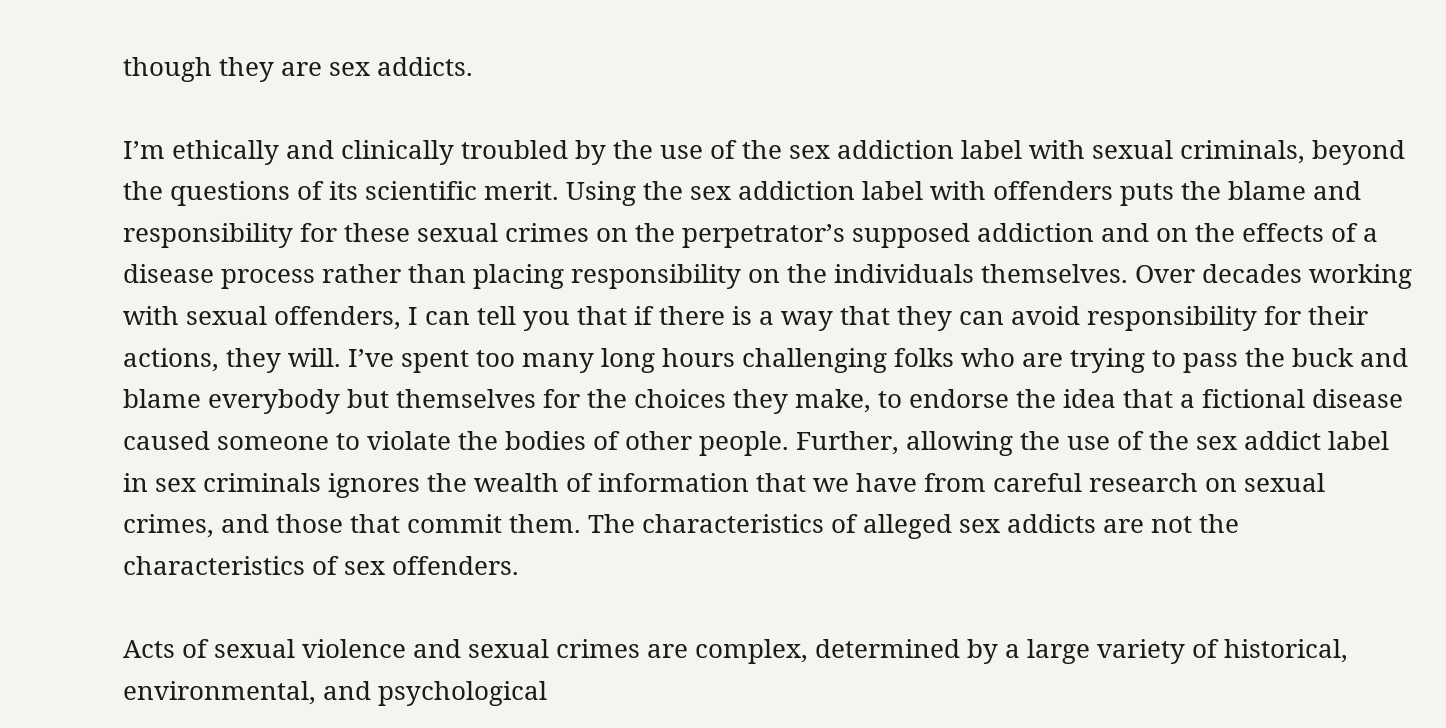though they are sex addicts.

I’m ethically and clinically troubled by the use of the sex addiction label with sexual criminals, beyond the questions of its scientific merit. Using the sex addiction label with offenders puts the blame and responsibility for these sexual crimes on the perpetrator’s supposed addiction and on the effects of a disease process rather than placing responsibility on the individuals themselves. Over decades working with sexual offenders, I can tell you that if there is a way that they can avoid responsibility for their actions, they will. I’ve spent too many long hours challenging folks who are trying to pass the buck and blame everybody but themselves for the choices they make, to endorse the idea that a fictional disease caused someone to violate the bodies of other people. Further, allowing the use of the sex addict label in sex criminals ignores the wealth of information that we have from careful research on sexual crimes, and those that commit them. The characteristics of alleged sex addicts are not the characteristics of sex offenders.

Acts of sexual violence and sexual crimes are complex, determined by a large variety of historical, environmental, and psychological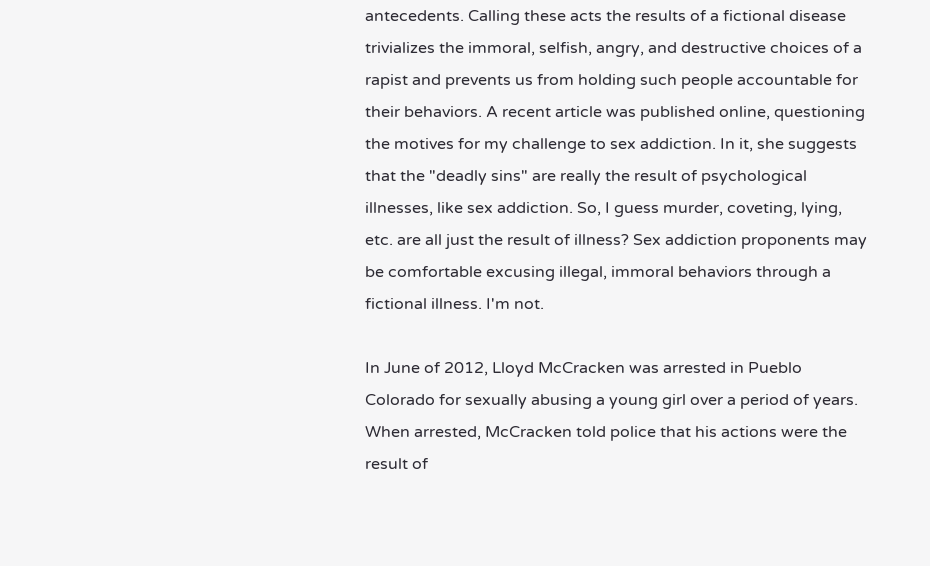antecedents. Calling these acts the results of a fictional disease trivializes the immoral, selfish, angry, and destructive choices of a rapist and prevents us from holding such people accountable for their behaviors. A recent article was published online, questioning the motives for my challenge to sex addiction. In it, she suggests that the "deadly sins" are really the result of psychological illnesses, like sex addiction. So, I guess murder, coveting, lying, etc. are all just the result of illness? Sex addiction proponents may be comfortable excusing illegal, immoral behaviors through a fictional illness. I'm not.

In June of 2012, Lloyd McCracken was arrested in Pueblo Colorado for sexually abusing a young girl over a period of years. When arrested, McCracken told police that his actions were the result of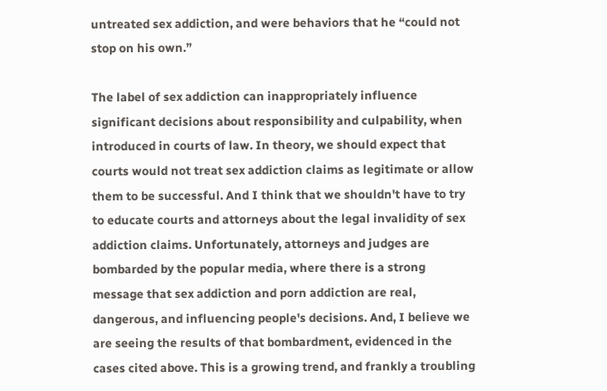untreated sex addiction, and were behaviors that he “could not stop on his own.”

The label of sex addiction can inappropriately influence significant decisions about responsibility and culpability, when introduced in courts of law. In theory, we should expect that courts would not treat sex addiction claims as legitimate or allow them to be successful. And I think that we shouldn't have to try to educate courts and attorneys about the legal invalidity of sex addiction claims. Unfortunately, attorneys and judges are bombarded by the popular media, where there is a strong message that sex addiction and porn addiction are real, dangerous, and influencing people's decisions. And, I believe we are seeing the results of that bombardment, evidenced in the cases cited above. This is a growing trend, and frankly a troubling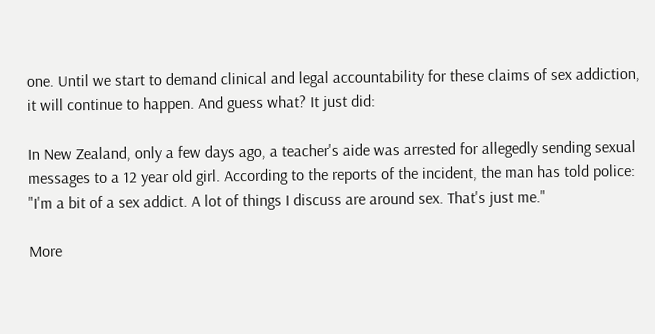one. Until we start to demand clinical and legal accountability for these claims of sex addiction, it will continue to happen. And guess what? It just did:

In New Zealand, only a few days ago, a teacher's aide was arrested for allegedly sending sexual messages to a 12 year old girl. According to the reports of the incident, the man has told police: "I'm a bit of a sex addict. A lot of things I discuss are around sex. That's just me."

More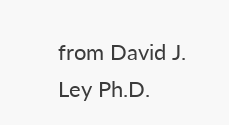from David J. Ley Ph.D.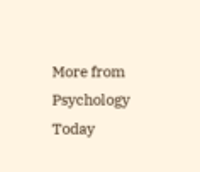More from Psychology Today